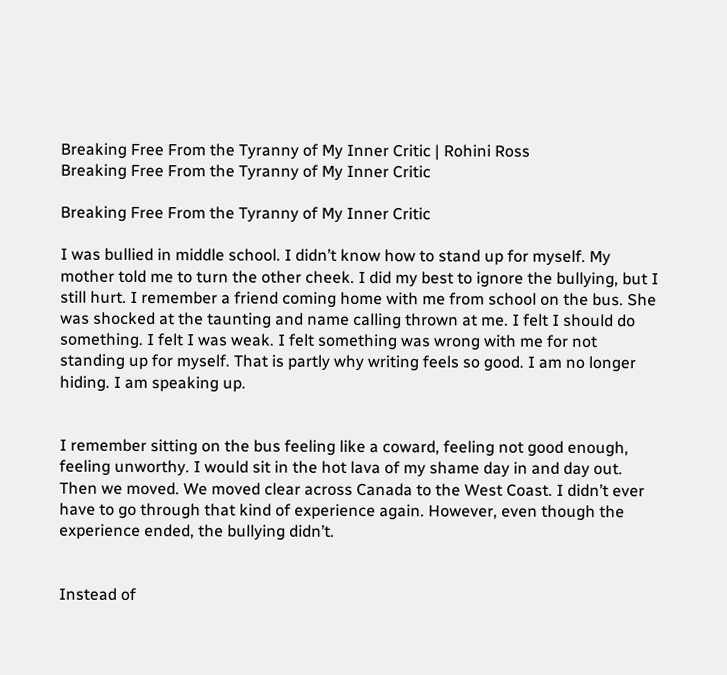Breaking Free From the Tyranny of My Inner Critic | Rohini Ross
Breaking Free From the Tyranny of My Inner Critic

Breaking Free From the Tyranny of My Inner Critic

I was bullied in middle school. I didn’t know how to stand up for myself. My mother told me to turn the other cheek. I did my best to ignore the bullying, but I still hurt. I remember a friend coming home with me from school on the bus. She was shocked at the taunting and name calling thrown at me. I felt I should do something. I felt I was weak. I felt something was wrong with me for not standing up for myself. That is partly why writing feels so good. I am no longer hiding. I am speaking up.


I remember sitting on the bus feeling like a coward, feeling not good enough, feeling unworthy. I would sit in the hot lava of my shame day in and day out. Then we moved. We moved clear across Canada to the West Coast. I didn’t ever have to go through that kind of experience again. However, even though the experience ended, the bullying didn’t.


Instead of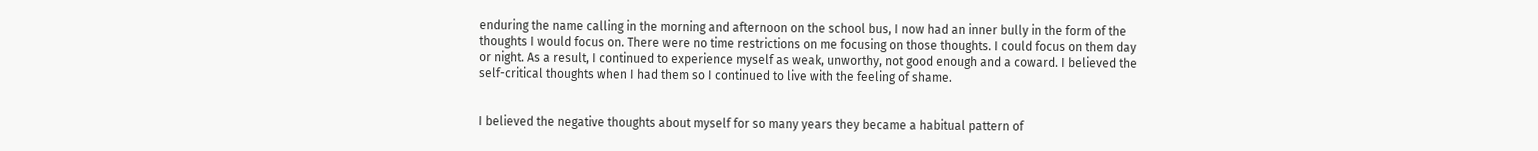enduring the name calling in the morning and afternoon on the school bus, I now had an inner bully in the form of the thoughts I would focus on. There were no time restrictions on me focusing on those thoughts. I could focus on them day or night. As a result, I continued to experience myself as weak, unworthy, not good enough and a coward. I believed the self-critical thoughts when I had them so I continued to live with the feeling of shame.


I believed the negative thoughts about myself for so many years they became a habitual pattern of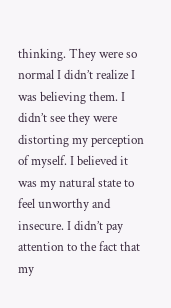thinking. They were so normal I didn’t realize I was believing them. I didn’t see they were distorting my perception of myself. I believed it was my natural state to feel unworthy and insecure. I didn’t pay attention to the fact that my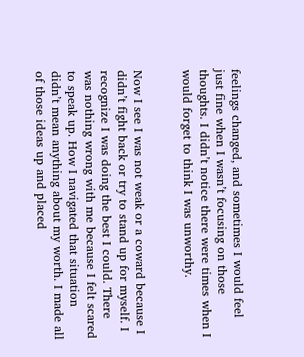feelings changed, and sometimes I would feel just fine when I wasn’t focusing on those thoughts. I didn’t notice there were times when I would forget to think I was unworthy.


Now I see I was not weak or a coward because I didn’t fight back or try to stand up for myself. I recognize I was doing the best I could. There was nothing wrong with me because I felt scared to speak up. How I navigated that situation didn’t mean anything about my worth. I made all of those ideas up and placed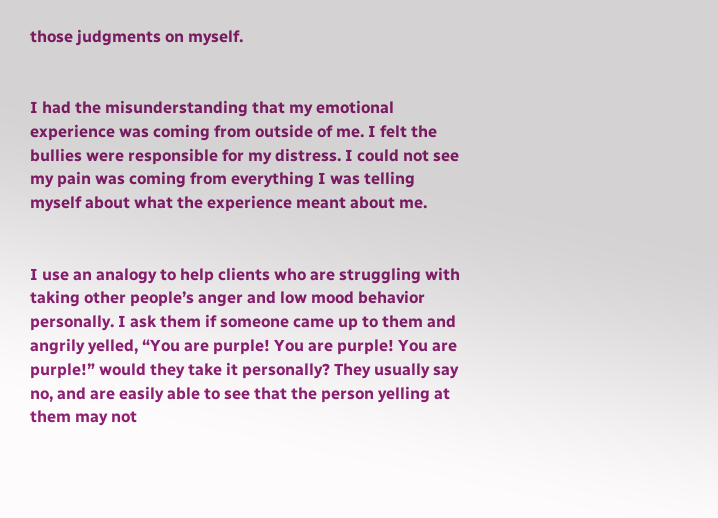those judgments on myself.


I had the misunderstanding that my emotional experience was coming from outside of me. I felt the bullies were responsible for my distress. I could not see my pain was coming from everything I was telling myself about what the experience meant about me.


I use an analogy to help clients who are struggling with taking other people’s anger and low mood behavior personally. I ask them if someone came up to them and angrily yelled, “You are purple! You are purple! You are purple!” would they take it personally? They usually say no, and are easily able to see that the person yelling at them may not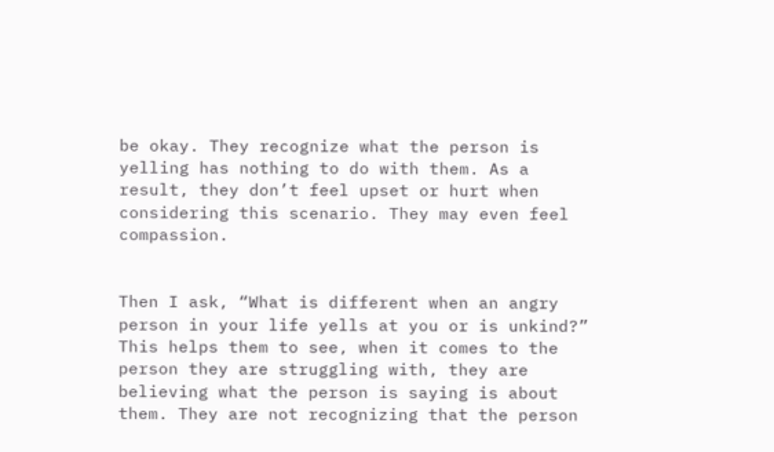be okay. They recognize what the person is yelling has nothing to do with them. As a result, they don’t feel upset or hurt when considering this scenario. They may even feel compassion.


Then I ask, “What is different when an angry person in your life yells at you or is unkind?” This helps them to see, when it comes to the person they are struggling with, they are believing what the person is saying is about them. They are not recognizing that the person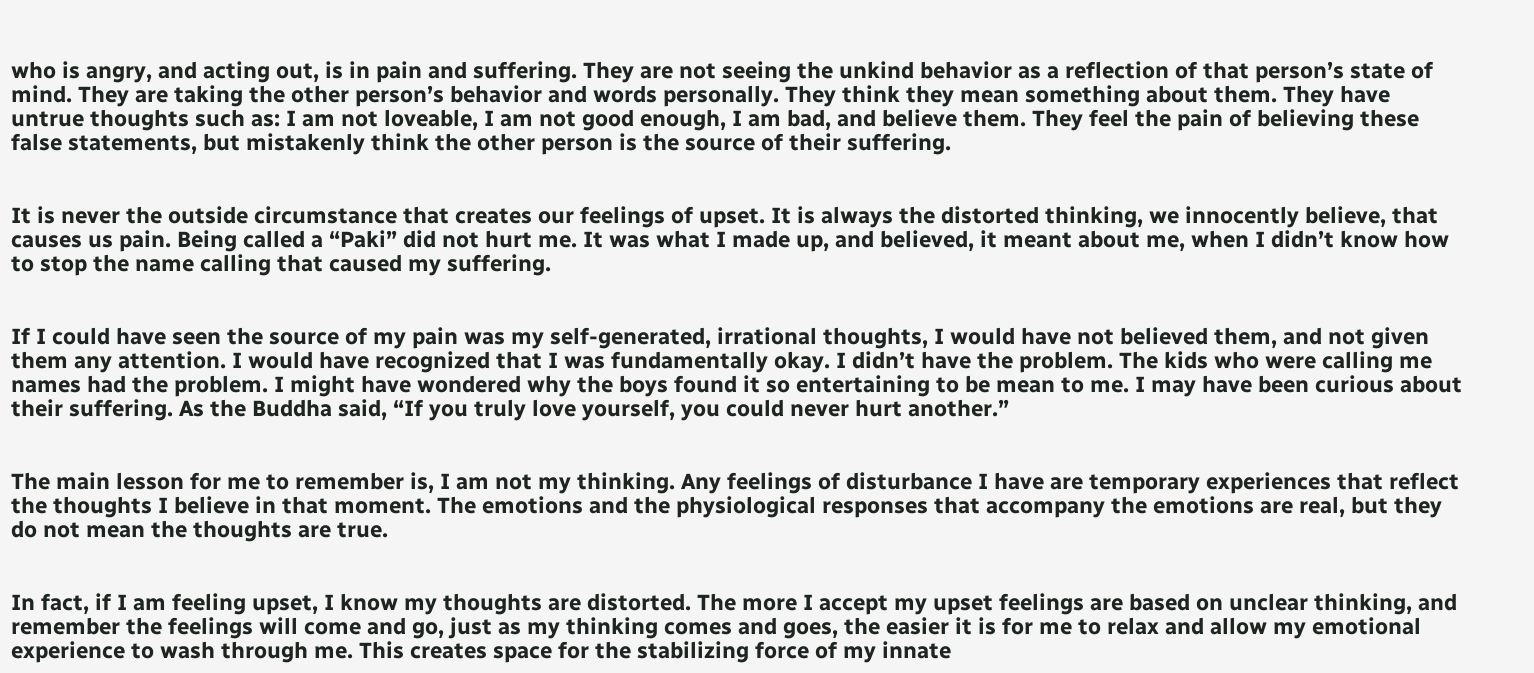who is angry, and acting out, is in pain and suffering. They are not seeing the unkind behavior as a reflection of that person’s state of mind. They are taking the other person’s behavior and words personally. They think they mean something about them. They have untrue thoughts such as: I am not loveable, I am not good enough, I am bad, and believe them. They feel the pain of believing these false statements, but mistakenly think the other person is the source of their suffering.


It is never the outside circumstance that creates our feelings of upset. It is always the distorted thinking, we innocently believe, that causes us pain. Being called a “Paki” did not hurt me. It was what I made up, and believed, it meant about me, when I didn’t know how to stop the name calling that caused my suffering.


If I could have seen the source of my pain was my self-generated, irrational thoughts, I would have not believed them, and not given them any attention. I would have recognized that I was fundamentally okay. I didn’t have the problem. The kids who were calling me names had the problem. I might have wondered why the boys found it so entertaining to be mean to me. I may have been curious about their suffering. As the Buddha said, “If you truly love yourself, you could never hurt another.”


The main lesson for me to remember is, I am not my thinking. Any feelings of disturbance I have are temporary experiences that reflect the thoughts I believe in that moment. The emotions and the physiological responses that accompany the emotions are real, but they do not mean the thoughts are true.


In fact, if I am feeling upset, I know my thoughts are distorted. The more I accept my upset feelings are based on unclear thinking, and remember the feelings will come and go, just as my thinking comes and goes, the easier it is for me to relax and allow my emotional experience to wash through me. This creates space for the stabilizing force of my innate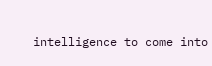intelligence to come into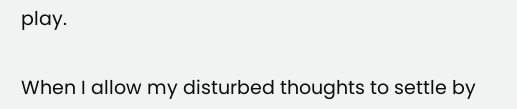play.


When I allow my disturbed thoughts to settle by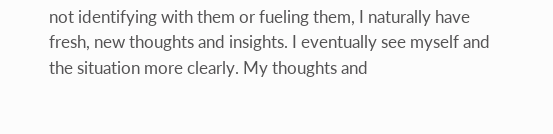not identifying with them or fueling them, I naturally have fresh, new thoughts and insights. I eventually see myself and the situation more clearly. My thoughts and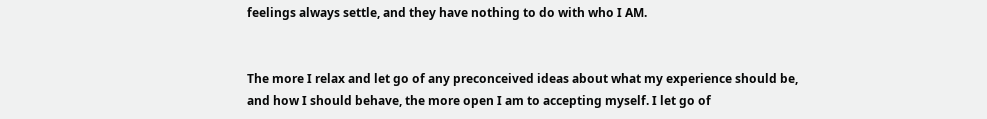feelings always settle, and they have nothing to do with who I AM.


The more I relax and let go of any preconceived ideas about what my experience should be, and how I should behave, the more open I am to accepting myself. I let go of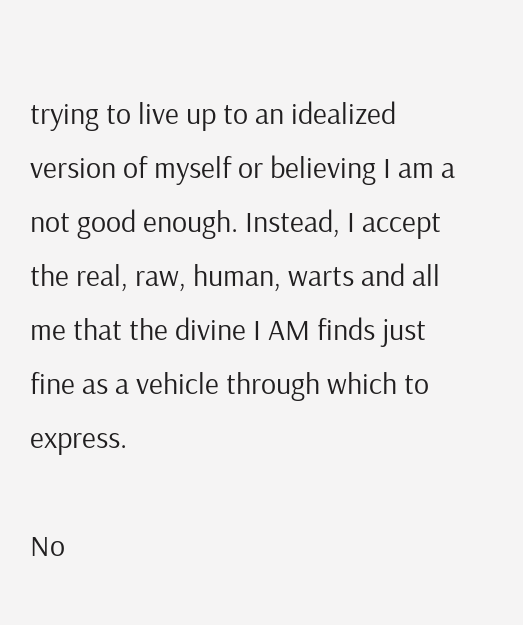trying to live up to an idealized version of myself or believing I am a not good enough. Instead, I accept the real, raw, human, warts and all me that the divine I AM finds just fine as a vehicle through which to express.

No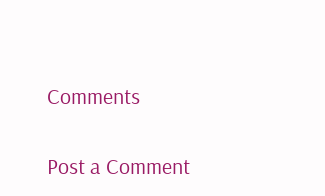Comments

Post a Comment